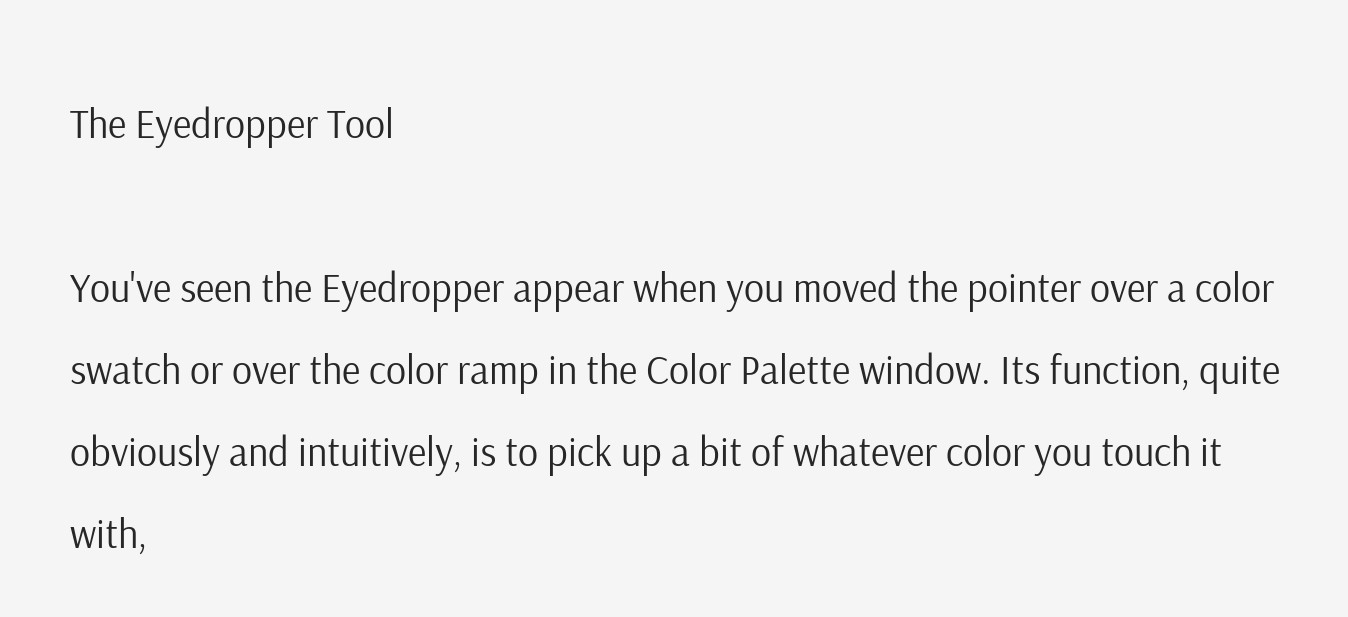The Eyedropper Tool

You've seen the Eyedropper appear when you moved the pointer over a color swatch or over the color ramp in the Color Palette window. Its function, quite obviously and intuitively, is to pick up a bit of whatever color you touch it with,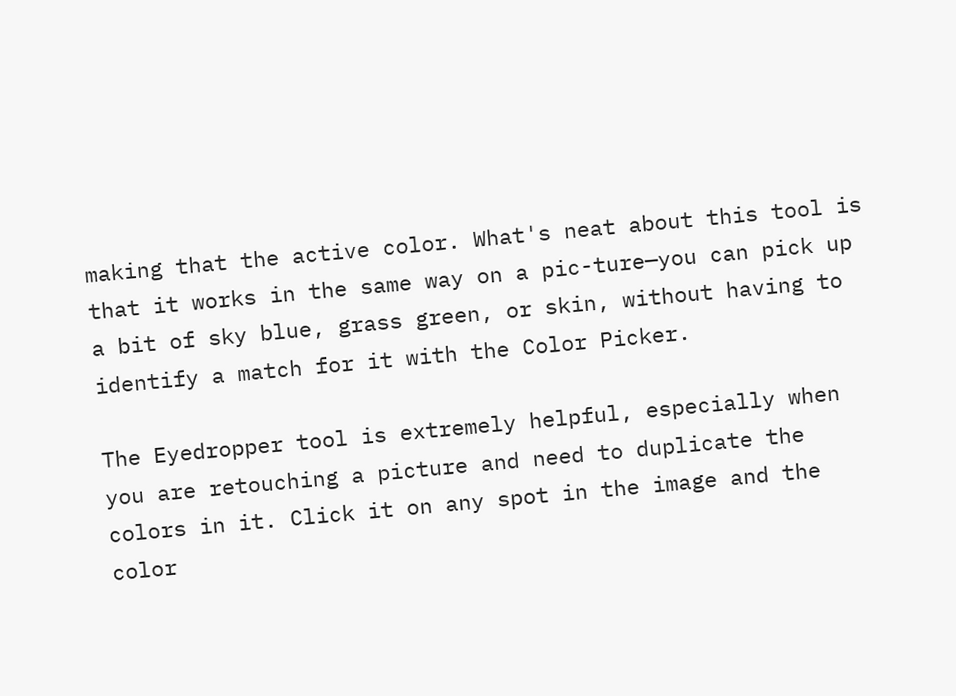making that the active color. What's neat about this tool is that it works in the same way on a pic-ture—you can pick up a bit of sky blue, grass green, or skin, without having to identify a match for it with the Color Picker.

The Eyedropper tool is extremely helpful, especially when you are retouching a picture and need to duplicate the colors in it. Click it on any spot in the image and the color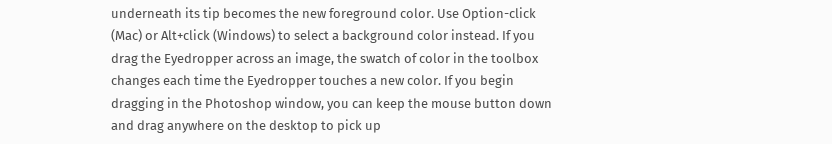underneath its tip becomes the new foreground color. Use Option-click (Mac) or Alt+click (Windows) to select a background color instead. If you drag the Eyedropper across an image, the swatch of color in the toolbox changes each time the Eyedropper touches a new color. If you begin dragging in the Photoshop window, you can keep the mouse button down and drag anywhere on the desktop to pick up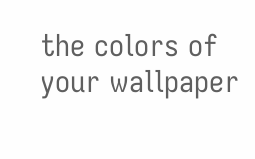the colors of your wallpaper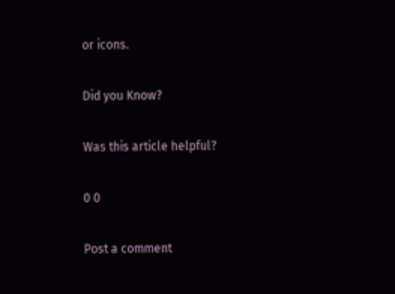or icons.

Did you Know?

Was this article helpful?

0 0

Post a comment